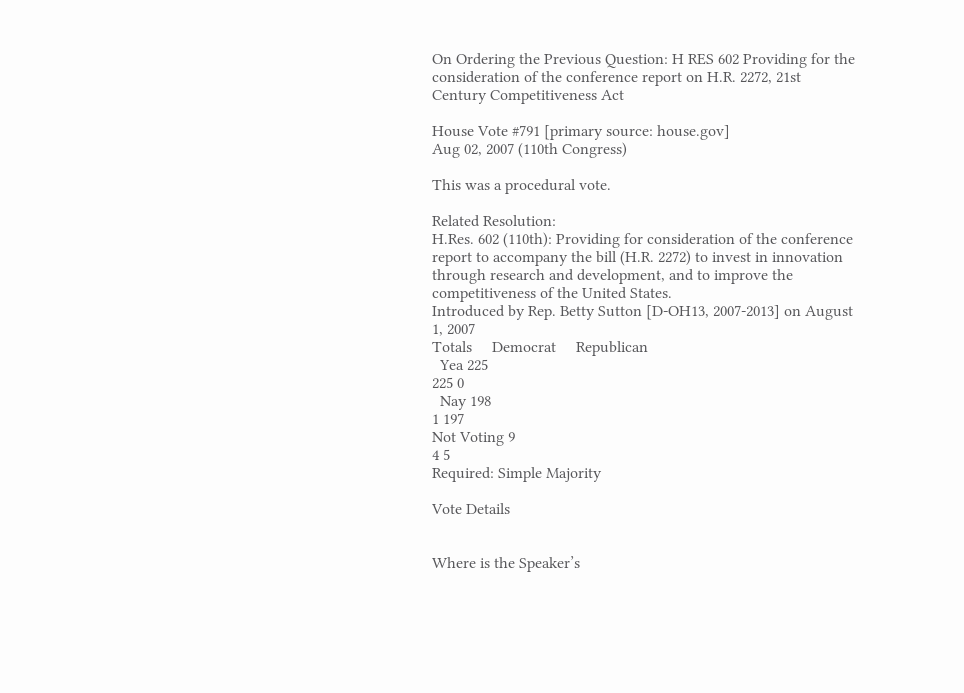On Ordering the Previous Question: H RES 602 Providing for the consideration of the conference report on H.R. 2272, 21st Century Competitiveness Act

House Vote #791 [primary source: house.gov]
Aug 02, 2007 (110th Congress)

This was a procedural vote.

Related Resolution:
H.Res. 602 (110th): Providing for consideration of the conference report to accompany the bill (H.R. 2272) to invest in innovation through research and development, and to improve the competitiveness of the United States.
Introduced by Rep. Betty Sutton [D-OH13, 2007-2013] on August 1, 2007
Totals     Democrat     Republican
  Yea 225
225 0
  Nay 198
1 197
Not Voting 9
4 5
Required: Simple Majority

Vote Details


Where is the Speaker’s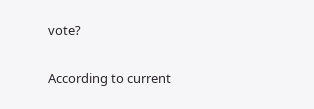vote?

According to current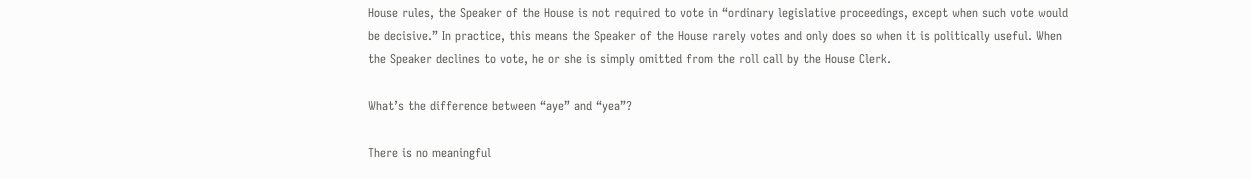House rules, the Speaker of the House is not required to vote in “ordinary legislative proceedings, except when such vote would be decisive.” In practice, this means the Speaker of the House rarely votes and only does so when it is politically useful. When the Speaker declines to vote, he or she is simply omitted from the roll call by the House Clerk.

What’s the difference between “aye” and “yea”?

There is no meaningful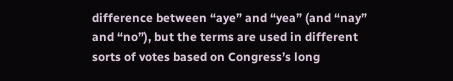difference between “aye” and “yea” (and “nay” and “no”), but the terms are used in different sorts of votes based on Congress’s long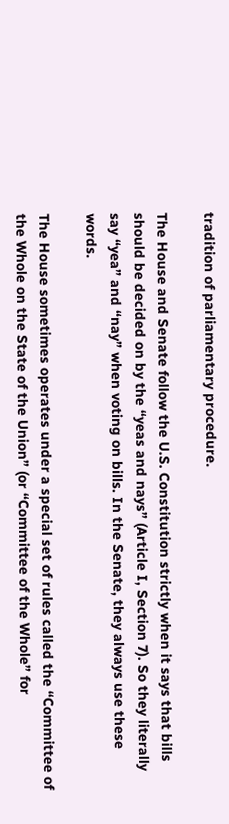tradition of parliamentary procedure.

The House and Senate follow the U.S. Constitution strictly when it says that bills should be decided on by the “yeas and nays” (Article I, Section 7). So they literally say “yea” and “nay” when voting on bills. In the Senate, they always use these words.

The House sometimes operates under a special set of rules called the “Committee of the Whole on the State of the Union” (or “Committee of the Whole” for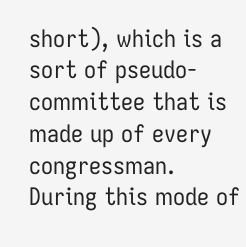short), which is a sort of pseudo-committee that is made up of every congressman. During this mode of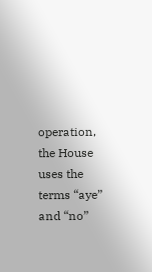operation, the House uses the terms “aye” and “no”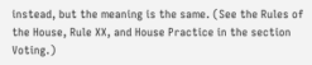instead, but the meaning is the same. (See the Rules of the House, Rule XX, and House Practice in the section Voting.)